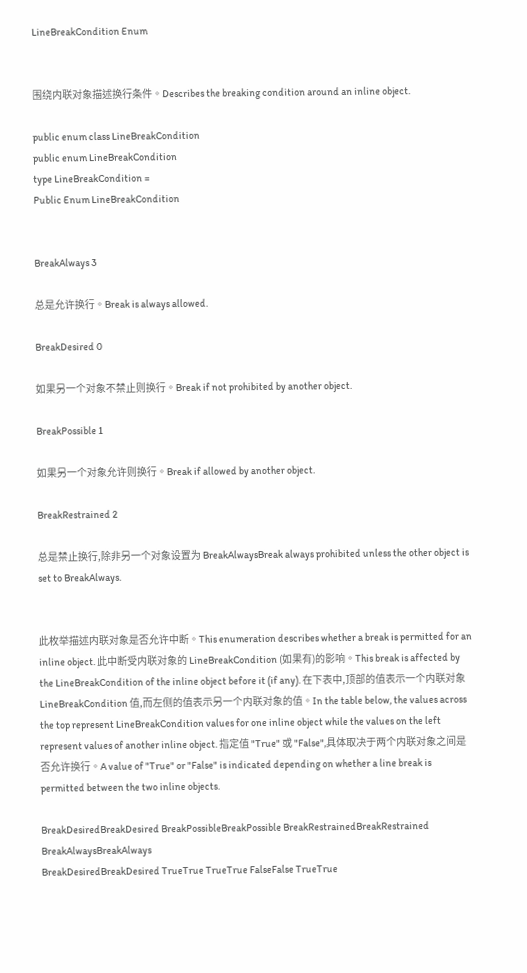LineBreakCondition Enum


围绕内联对象描述换行条件。Describes the breaking condition around an inline object.

public enum class LineBreakCondition
public enum LineBreakCondition
type LineBreakCondition =
Public Enum LineBreakCondition


BreakAlways 3

总是允许换行。Break is always allowed.

BreakDesired 0

如果另一个对象不禁止则换行。Break if not prohibited by another object.

BreakPossible 1

如果另一个对象允许则换行。Break if allowed by another object.

BreakRestrained 2

总是禁止换行,除非另一个对象设置为 BreakAlwaysBreak always prohibited unless the other object is set to BreakAlways.


此枚举描述内联对象是否允许中断。This enumeration describes whether a break is permitted for an inline object. 此中断受内联对象的 LineBreakCondition (如果有)的影响。This break is affected by the LineBreakCondition of the inline object before it (if any). 在下表中,顶部的值表示一个内联对象 LineBreakCondition 值,而左侧的值表示另一个内联对象的值。In the table below, the values across the top represent LineBreakCondition values for one inline object while the values on the left represent values of another inline object. 指定值 "True" 或 "False",具体取决于两个内联对象之间是否允许换行。A value of "True" or "False" is indicated depending on whether a line break is permitted between the two inline objects.

BreakDesiredBreakDesired BreakPossibleBreakPossible BreakRestrainedBreakRestrained BreakAlwaysBreakAlways
BreakDesiredBreakDesired TrueTrue TrueTrue FalseFalse TrueTrue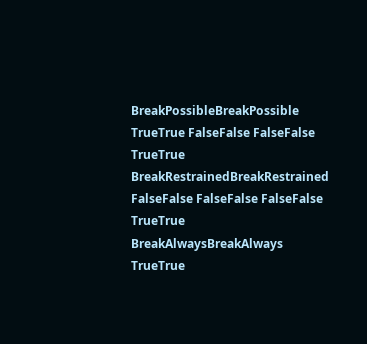BreakPossibleBreakPossible TrueTrue FalseFalse FalseFalse TrueTrue
BreakRestrainedBreakRestrained FalseFalse FalseFalse FalseFalse TrueTrue
BreakAlwaysBreakAlways TrueTrue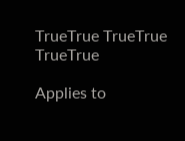TrueTrue TrueTrue TrueTrue

Applies to